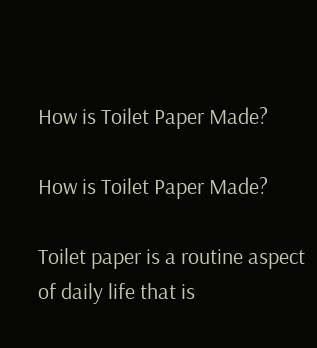How is Toilet Paper Made?

How is Toilet Paper Made?

Toilet paper is a routine aspect of daily life that is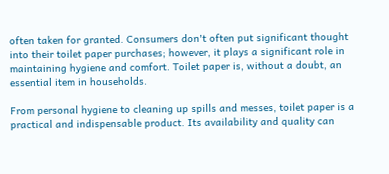often taken for granted. Consumers don't often put significant thought into their toilet paper purchases; however, it plays a significant role in maintaining hygiene and comfort. Toilet paper is, without a doubt, an essential item in households.

From personal hygiene to cleaning up spills and messes, toilet paper is a practical and indispensable product. Its availability and quality can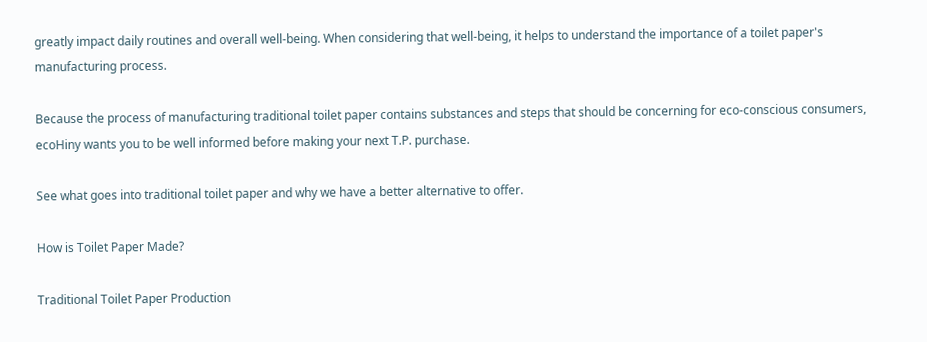greatly impact daily routines and overall well-being. When considering that well-being, it helps to understand the importance of a toilet paper's manufacturing process.

Because the process of manufacturing traditional toilet paper contains substances and steps that should be concerning for eco-conscious consumers, ecoHiny wants you to be well informed before making your next T.P. purchase.

See what goes into traditional toilet paper and why we have a better alternative to offer.

How is Toilet Paper Made?

Traditional Toilet Paper Production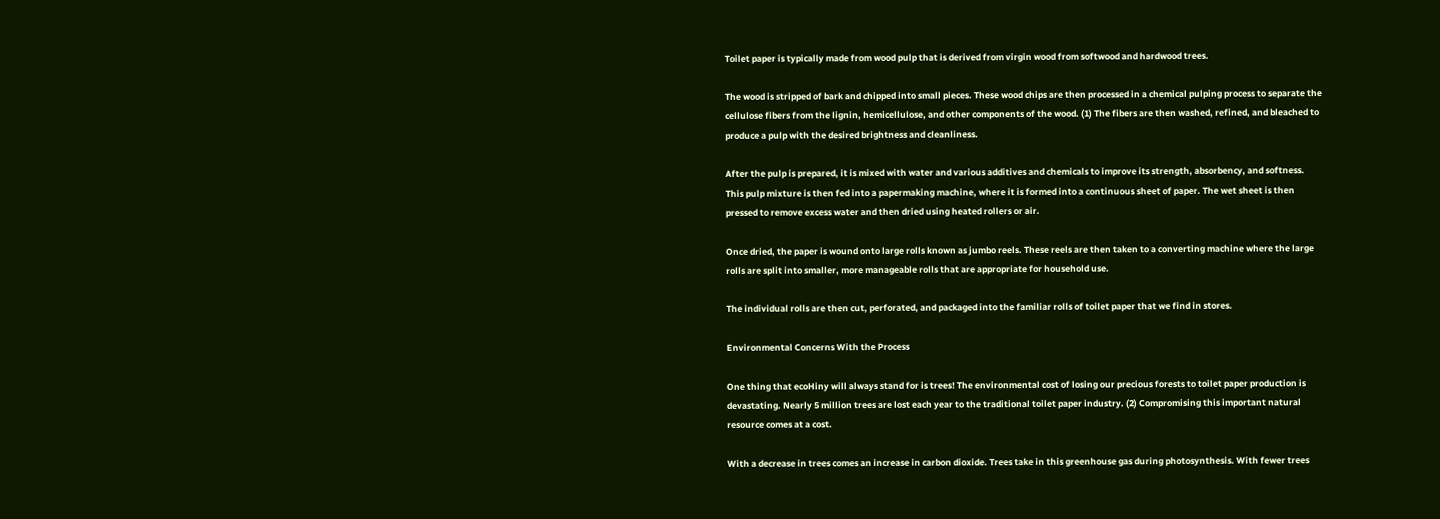Toilet paper is typically made from wood pulp that is derived from virgin wood from softwood and hardwood trees.

The wood is stripped of bark and chipped into small pieces. These wood chips are then processed in a chemical pulping process to separate the cellulose fibers from the lignin, hemicellulose, and other components of the wood. (1) The fibers are then washed, refined, and bleached to produce a pulp with the desired brightness and cleanliness.

After the pulp is prepared, it is mixed with water and various additives and chemicals to improve its strength, absorbency, and softness. This pulp mixture is then fed into a papermaking machine, where it is formed into a continuous sheet of paper. The wet sheet is then pressed to remove excess water and then dried using heated rollers or air.

Once dried, the paper is wound onto large rolls known as jumbo reels. These reels are then taken to a converting machine where the large rolls are split into smaller, more manageable rolls that are appropriate for household use.

The individual rolls are then cut, perforated, and packaged into the familiar rolls of toilet paper that we find in stores.

Environmental Concerns With the Process

One thing that ecoHiny will always stand for is trees! The environmental cost of losing our precious forests to toilet paper production is devastating. Nearly 5 million trees are lost each year to the traditional toilet paper industry. (2) Compromising this important natural resource comes at a cost.

With a decrease in trees comes an increase in carbon dioxide. Trees take in this greenhouse gas during photosynthesis. With fewer trees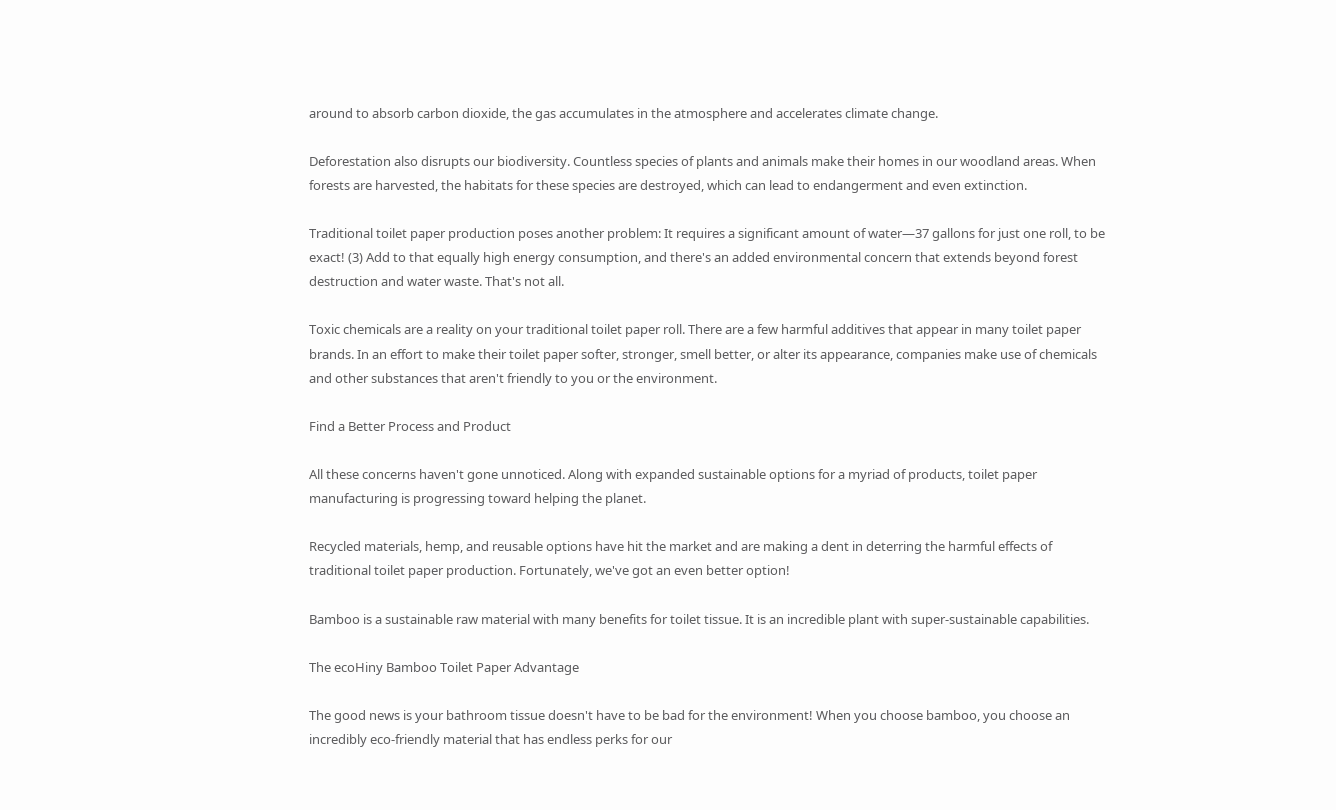around to absorb carbon dioxide, the gas accumulates in the atmosphere and accelerates climate change.

Deforestation also disrupts our biodiversity. Countless species of plants and animals make their homes in our woodland areas. When forests are harvested, the habitats for these species are destroyed, which can lead to endangerment and even extinction.

Traditional toilet paper production poses another problem: It requires a significant amount of water—37 gallons for just one roll, to be exact! (3) Add to that equally high energy consumption, and there's an added environmental concern that extends beyond forest destruction and water waste. That's not all.

Toxic chemicals are a reality on your traditional toilet paper roll. There are a few harmful additives that appear in many toilet paper brands. In an effort to make their toilet paper softer, stronger, smell better, or alter its appearance, companies make use of chemicals and other substances that aren't friendly to you or the environment.

Find a Better Process and Product

All these concerns haven't gone unnoticed. Along with expanded sustainable options for a myriad of products, toilet paper manufacturing is progressing toward helping the planet.

Recycled materials, hemp, and reusable options have hit the market and are making a dent in deterring the harmful effects of traditional toilet paper production. Fortunately, we've got an even better option!

Bamboo is a sustainable raw material with many benefits for toilet tissue. It is an incredible plant with super-sustainable capabilities.

The ecoHiny Bamboo Toilet Paper Advantage

The good news is your bathroom tissue doesn't have to be bad for the environment! When you choose bamboo, you choose an incredibly eco-friendly material that has endless perks for our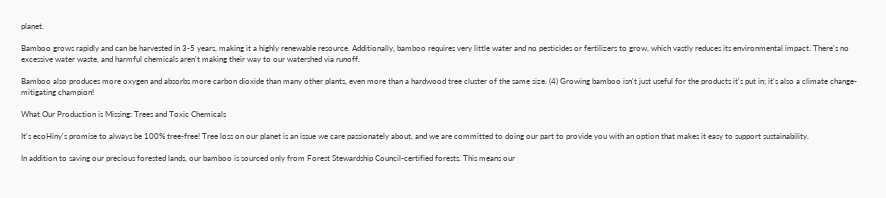planet.

Bamboo grows rapidly and can be harvested in 3-5 years, making it a highly renewable resource. Additionally, bamboo requires very little water and no pesticides or fertilizers to grow, which vastly reduces its environmental impact. There's no excessive water waste, and harmful chemicals aren't making their way to our watershed via runoff.

Bamboo also produces more oxygen and absorbs more carbon dioxide than many other plants, even more than a hardwood tree cluster of the same size. (4) Growing bamboo isn't just useful for the products it's put in; it's also a climate change-mitigating champion!

What Our Production is Missing: Trees and Toxic Chemicals

It's ecoHiny's promise to always be 100% tree-free! Tree loss on our planet is an issue we care passionately about, and we are committed to doing our part to provide you with an option that makes it easy to support sustainability.

In addition to saving our precious forested lands, our bamboo is sourced only from Forest Stewardship Council-certified forests. This means our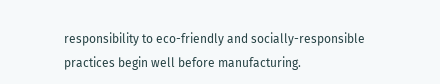responsibility to eco-friendly and socially-responsible practices begin well before manufacturing.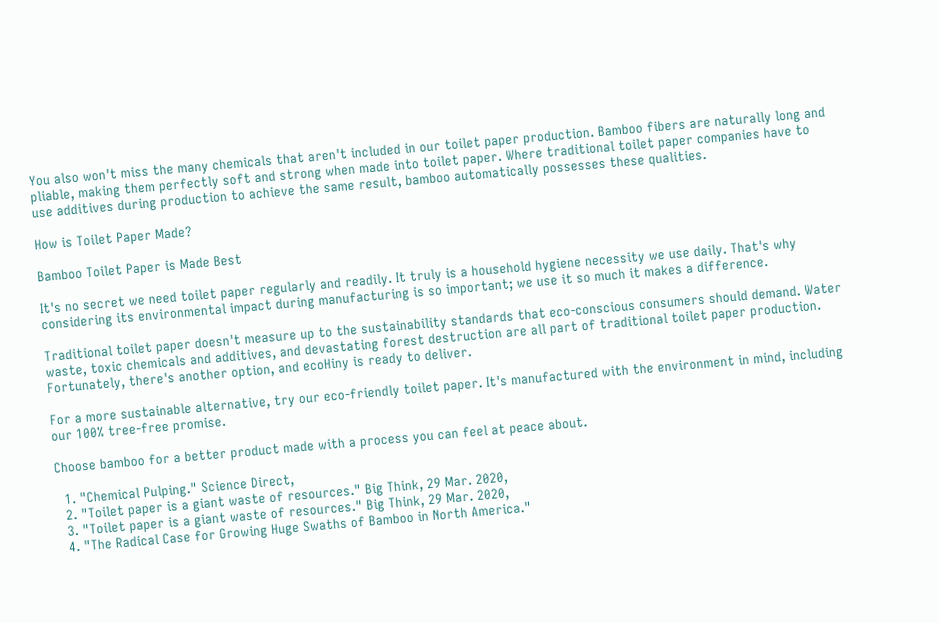You also won't miss the many chemicals that aren't included in our toilet paper production. Bamboo fibers are naturally long and pliable, making them perfectly soft and strong when made into toilet paper. Where traditional toilet paper companies have to use additives during production to achieve the same result, bamboo automatically possesses these qualities.

How is Toilet Paper Made?

Bamboo Toilet Paper is Made Best

It's no secret we need toilet paper regularly and readily. It truly is a household hygiene necessity we use daily. That's why considering its environmental impact during manufacturing is so important; we use it so much it makes a difference.

Traditional toilet paper doesn't measure up to the sustainability standards that eco-conscious consumers should demand. Water waste, toxic chemicals and additives, and devastating forest destruction are all part of traditional toilet paper production. Fortunately, there's another option, and ecoHiny is ready to deliver.

For a more sustainable alternative, try our eco-friendly toilet paper. It's manufactured with the environment in mind, including our 100% tree-free promise.

Choose bamboo for a better product made with a process you can feel at peace about.

  1. "Chemical Pulping." Science Direct,
  2. "Toilet paper is a giant waste of resources." Big Think, 29 Mar. 2020,
  3. "Toilet paper is a giant waste of resources." Big Think, 29 Mar. 2020,
  4. "The Radical Case for Growing Huge Swaths of Bamboo in North America."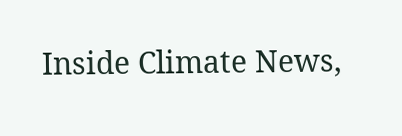Inside Climate News,